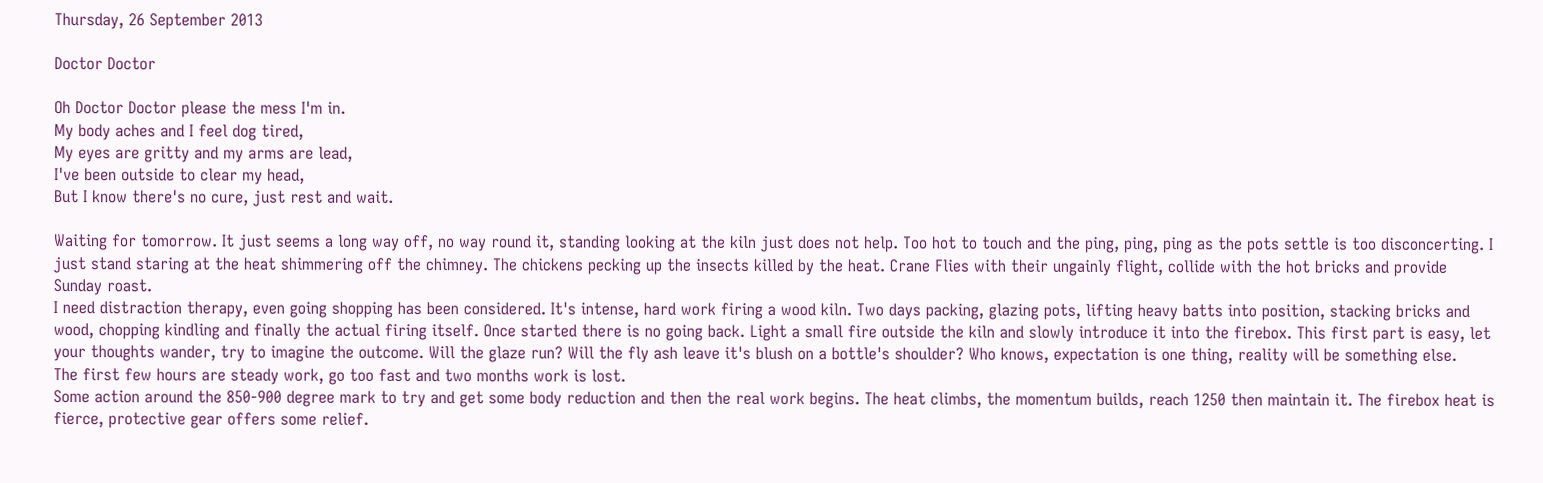Thursday, 26 September 2013

Doctor Doctor

Oh Doctor Doctor please the mess I'm in.
My body aches and I feel dog tired,
My eyes are gritty and my arms are lead,
I've been outside to clear my head,
But I know there's no cure, just rest and wait.

Waiting for tomorrow. It just seems a long way off, no way round it, standing looking at the kiln just does not help. Too hot to touch and the ping, ping, ping as the pots settle is too disconcerting. I just stand staring at the heat shimmering off the chimney. The chickens pecking up the insects killed by the heat. Crane Flies with their ungainly flight, collide with the hot bricks and provide Sunday roast.
I need distraction therapy, even going shopping has been considered. It's intense, hard work firing a wood kiln. Two days packing, glazing pots, lifting heavy batts into position, stacking bricks and wood, chopping kindling and finally the actual firing itself. Once started there is no going back. Light a small fire outside the kiln and slowly introduce it into the firebox. This first part is easy, let your thoughts wander, try to imagine the outcome. Will the glaze run? Will the fly ash leave it's blush on a bottle's shoulder? Who knows, expectation is one thing, reality will be something else.
The first few hours are steady work, go too fast and two months work is lost.
Some action around the 850-900 degree mark to try and get some body reduction and then the real work begins. The heat climbs, the momentum builds, reach 1250 then maintain it. The firebox heat is fierce, protective gear offers some relief.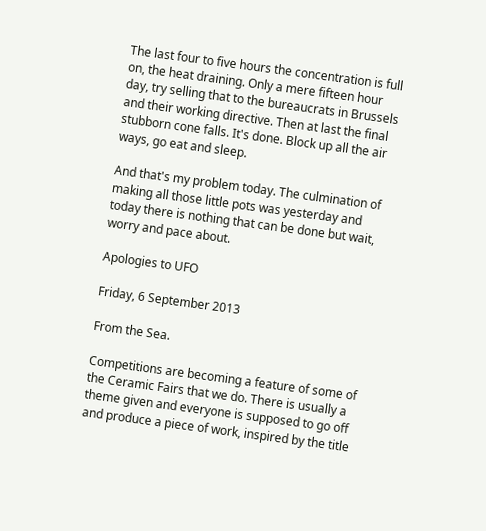The last four to five hours the concentration is full on, the heat draining. Only a mere fifteen hour day, try selling that to the bureaucrats in Brussels and their working directive. Then at last the final stubborn cone falls. It's done. Block up all the air ways, go eat and sleep.

And that's my problem today. The culmination of making all those little pots was yesterday and today there is nothing that can be done but wait, worry and pace about.

Apologies to UFO

Friday, 6 September 2013

From the Sea.

Competitions are becoming a feature of some of the Ceramic Fairs that we do. There is usually a theme given and everyone is supposed to go off and produce a piece of work, inspired by the title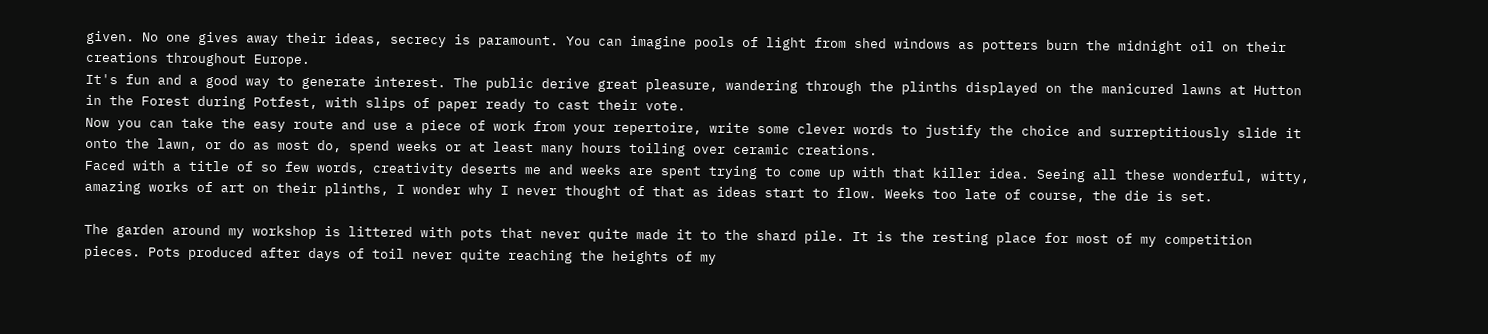given. No one gives away their ideas, secrecy is paramount. You can imagine pools of light from shed windows as potters burn the midnight oil on their creations throughout Europe.
It's fun and a good way to generate interest. The public derive great pleasure, wandering through the plinths displayed on the manicured lawns at Hutton in the Forest during Potfest, with slips of paper ready to cast their vote.
Now you can take the easy route and use a piece of work from your repertoire, write some clever words to justify the choice and surreptitiously slide it onto the lawn, or do as most do, spend weeks or at least many hours toiling over ceramic creations.
Faced with a title of so few words, creativity deserts me and weeks are spent trying to come up with that killer idea. Seeing all these wonderful, witty, amazing works of art on their plinths, I wonder why I never thought of that as ideas start to flow. Weeks too late of course, the die is set.

The garden around my workshop is littered with pots that never quite made it to the shard pile. It is the resting place for most of my competition pieces. Pots produced after days of toil never quite reaching the heights of my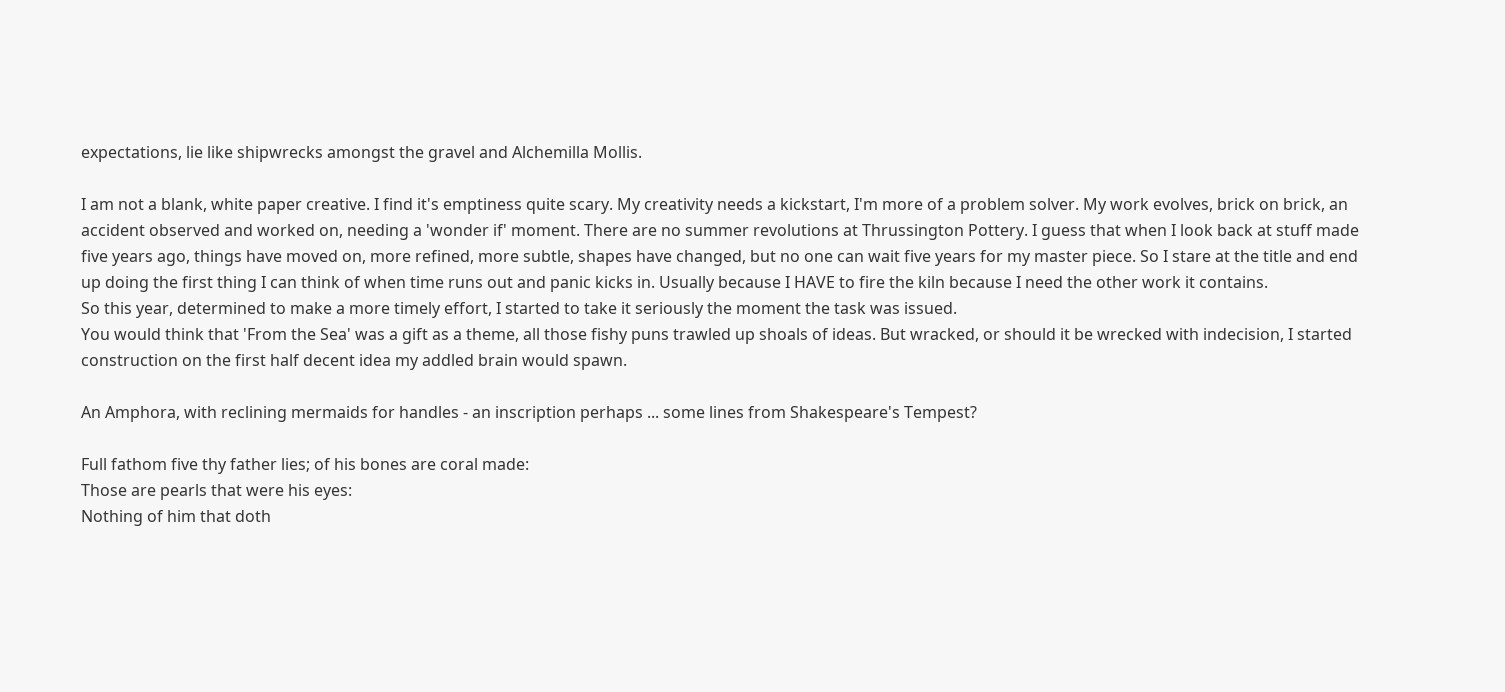expectations, lie like shipwrecks amongst the gravel and Alchemilla Mollis.

I am not a blank, white paper creative. I find it's emptiness quite scary. My creativity needs a kickstart, I'm more of a problem solver. My work evolves, brick on brick, an accident observed and worked on, needing a 'wonder if' moment. There are no summer revolutions at Thrussington Pottery. I guess that when I look back at stuff made five years ago, things have moved on, more refined, more subtle, shapes have changed, but no one can wait five years for my master piece. So I stare at the title and end up doing the first thing I can think of when time runs out and panic kicks in. Usually because I HAVE to fire the kiln because I need the other work it contains.
So this year, determined to make a more timely effort, I started to take it seriously the moment the task was issued.
You would think that 'From the Sea' was a gift as a theme, all those fishy puns trawled up shoals of ideas. But wracked, or should it be wrecked with indecision, I started construction on the first half decent idea my addled brain would spawn.

An Amphora, with reclining mermaids for handles - an inscription perhaps ... some lines from Shakespeare's Tempest?

Full fathom five thy father lies; of his bones are coral made:
Those are pearls that were his eyes:
Nothing of him that doth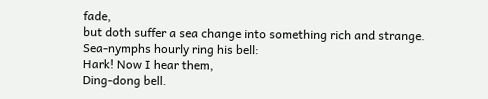fade,
but doth suffer a sea change into something rich and strange.
Sea-nymphs hourly ring his bell:
Hark! Now I hear them,
Ding-dong bell.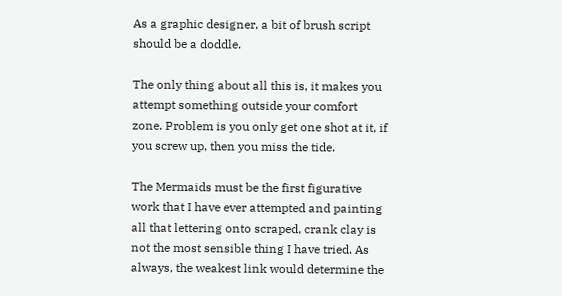As a graphic designer, a bit of brush script should be a doddle.

The only thing about all this is, it makes you attempt something outside your comfort zone. Problem is you only get one shot at it, if you screw up, then you miss the tide.

The Mermaids must be the first figurative work that I have ever attempted and painting all that lettering onto scraped, crank clay is not the most sensible thing I have tried. As always, the weakest link would determine the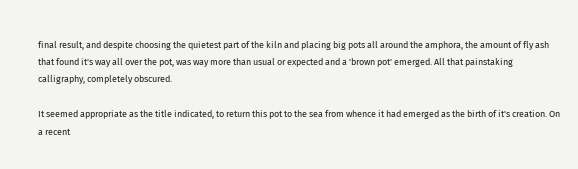final result, and despite choosing the quietest part of the kiln and placing big pots all around the amphora, the amount of fly ash that found it's way all over the pot, was way more than usual or expected and a 'brown pot' emerged. All that painstaking calligraphy, completely obscured.

It seemed appropriate as the title indicated, to return this pot to the sea from whence it had emerged as the birth of it's creation. On a recent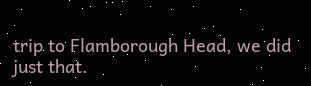trip to Flamborough Head, we did just that.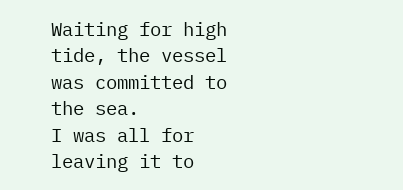Waiting for high tide, the vessel was committed to the sea.
I was all for leaving it to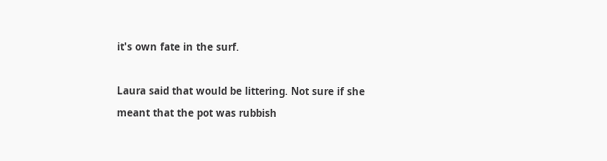it's own fate in the surf.

Laura said that would be littering. Not sure if she meant that the pot was rubbish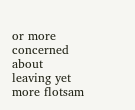or more concerned about leaving yet more flotsam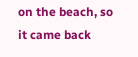on the beach, so it came back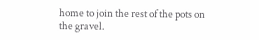home to join the rest of the pots on the gravel.